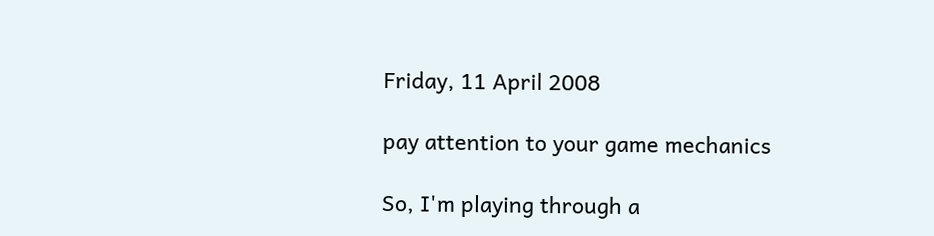Friday, 11 April 2008

pay attention to your game mechanics

So, I'm playing through a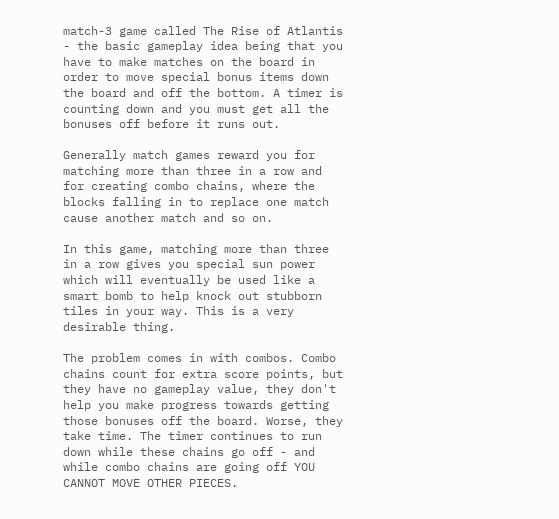match-3 game called The Rise of Atlantis - the basic gameplay idea being that you have to make matches on the board in order to move special bonus items down the board and off the bottom. A timer is counting down and you must get all the bonuses off before it runs out.

Generally match games reward you for matching more than three in a row and for creating combo chains, where the blocks falling in to replace one match cause another match and so on.

In this game, matching more than three in a row gives you special sun power which will eventually be used like a smart bomb to help knock out stubborn tiles in your way. This is a very desirable thing.

The problem comes in with combos. Combo chains count for extra score points, but they have no gameplay value, they don't help you make progress towards getting those bonuses off the board. Worse, they take time. The timer continues to run down while these chains go off - and while combo chains are going off YOU CANNOT MOVE OTHER PIECES.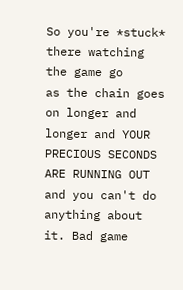So you're *stuck* there watching the game go
as the chain goes on longer and longer and YOUR PRECIOUS SECONDS ARE RUNNING OUT and you can't do anything about it. Bad game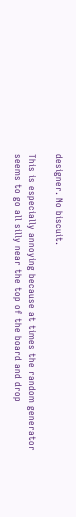designer. No biscuit.

This is especially annoying because at times the random generator seems to go all silly near the top of the board and drop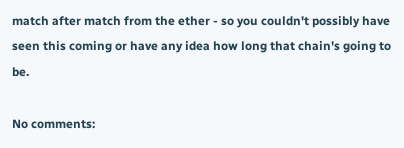match after match from the ether - so you couldn't possibly have seen this coming or have any idea how long that chain's going to be.

No comments: